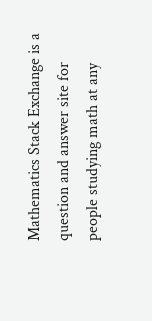Mathematics Stack Exchange is a question and answer site for people studying math at any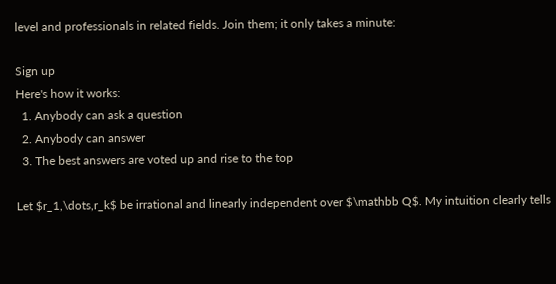level and professionals in related fields. Join them; it only takes a minute:

Sign up
Here's how it works:
  1. Anybody can ask a question
  2. Anybody can answer
  3. The best answers are voted up and rise to the top

Let $r_1,\dots,r_k$ be irrational and linearly independent over $\mathbb Q$. My intuition clearly tells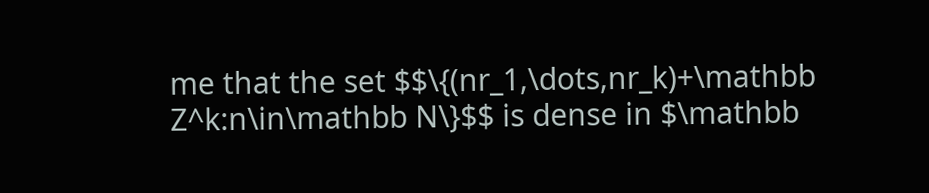me that the set $$\{(nr_1,\dots,nr_k)+\mathbb Z^k:n\in\mathbb N\}$$ is dense in $\mathbb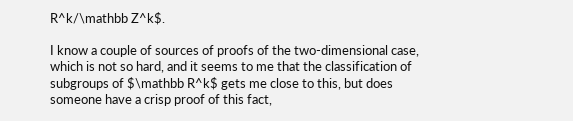R^k/\mathbb Z^k$.

I know a couple of sources of proofs of the two-dimensional case, which is not so hard, and it seems to me that the classification of subgroups of $\mathbb R^k$ gets me close to this, but does someone have a crisp proof of this fact,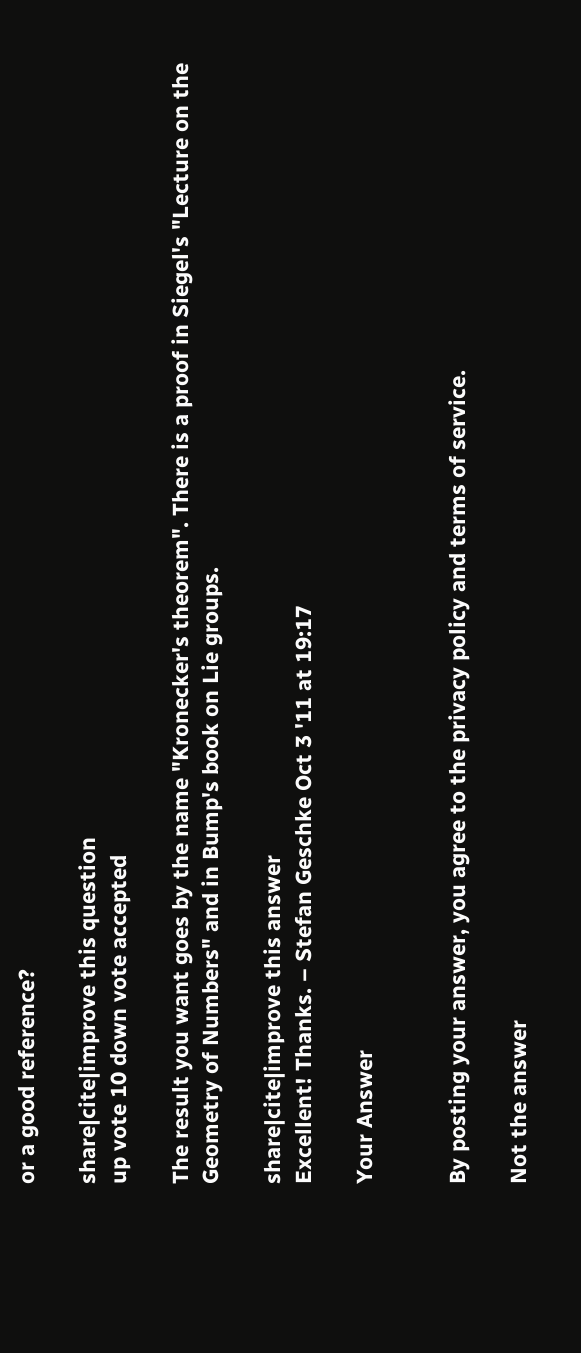or a good reference?

share|cite|improve this question
up vote 10 down vote accepted

The result you want goes by the name "Kronecker's theorem". There is a proof in Siegel's "Lecture on the Geometry of Numbers" and in Bump's book on Lie groups.

share|cite|improve this answer
Excellent! Thanks. – Stefan Geschke Oct 3 '11 at 19:17

Your Answer


By posting your answer, you agree to the privacy policy and terms of service.

Not the answer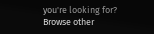you're looking for? Browse other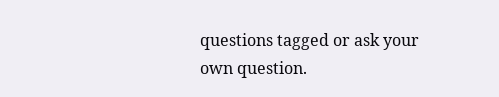questions tagged or ask your own question.